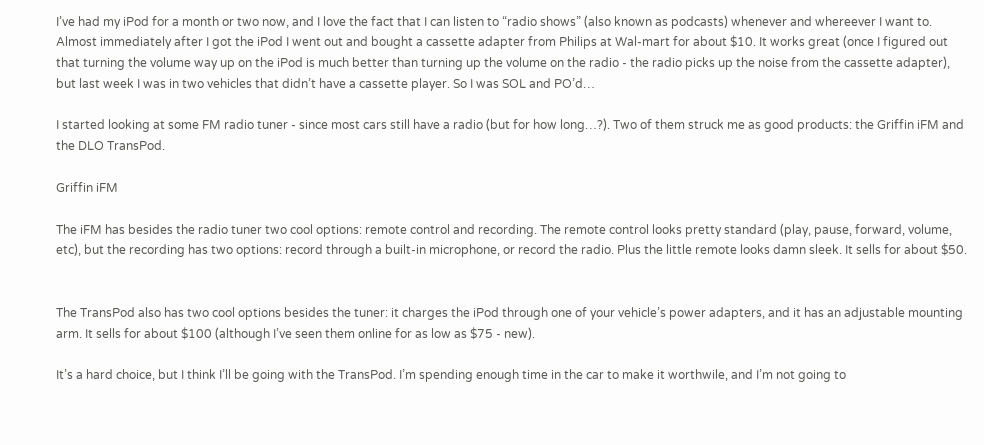I’ve had my iPod for a month or two now, and I love the fact that I can listen to “radio shows” (also known as podcasts) whenever and whereever I want to. Almost immediately after I got the iPod I went out and bought a cassette adapter from Philips at Wal-mart for about $10. It works great (once I figured out that turning the volume way up on the iPod is much better than turning up the volume on the radio - the radio picks up the noise from the cassette adapter), but last week I was in two vehicles that didn’t have a cassette player. So I was SOL and PO’d…

I started looking at some FM radio tuner - since most cars still have a radio (but for how long…?). Two of them struck me as good products: the Griffin iFM and the DLO TransPod.

Griffin iFM

The iFM has besides the radio tuner two cool options: remote control and recording. The remote control looks pretty standard (play, pause, forward, volume, etc), but the recording has two options: record through a built-in microphone, or record the radio. Plus the little remote looks damn sleek. It sells for about $50.


The TransPod also has two cool options besides the tuner: it charges the iPod through one of your vehicle’s power adapters, and it has an adjustable mounting arm. It sells for about $100 (although I’ve seen them online for as low as $75 - new).

It’s a hard choice, but I think I’ll be going with the TransPod. I’m spending enough time in the car to make it worthwile, and I’m not going to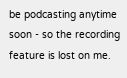be podcasting anytime soon - so the recording feature is lost on me.